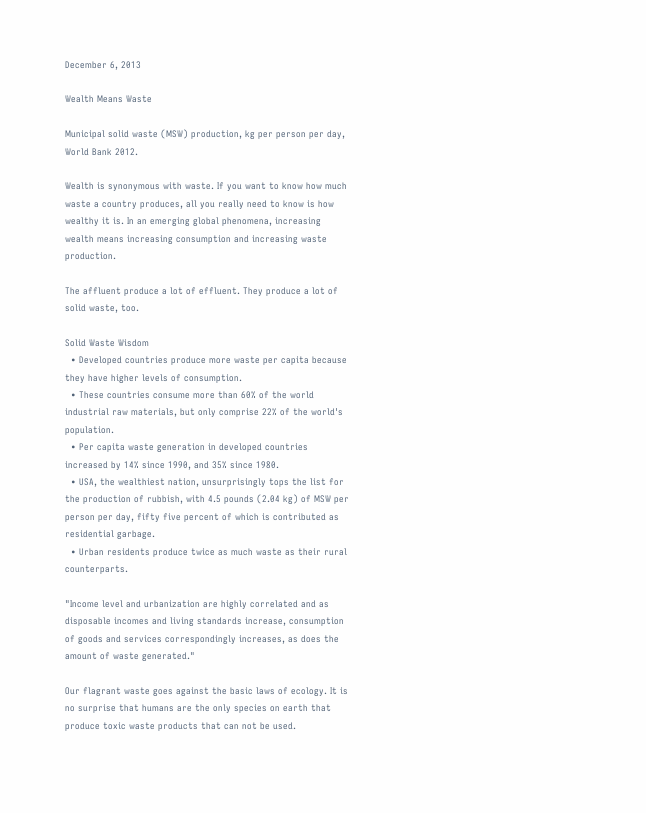December 6, 2013

Wealth Means Waste

Municipal solid waste (MSW) production, kg per person per day, World Bank 2012.

Wealth is synonymous with waste. If you want to know how much waste a country produces, all you really need to know is how wealthy it is. In an emerging global phenomena, increasing wealth means increasing consumption and increasing waste production.

The affluent produce a lot of effluent. They produce a lot of solid waste, too.

Solid Waste Wisdom
  • Developed countries produce more waste per capita because they have higher levels of consumption.
  • These countries consume more than 60% of the world industrial raw materials, but only comprise 22% of the world's population.
  • Per capita waste generation in developed countries increased by 14% since 1990, and 35% since 1980.
  • USA, the wealthiest nation, unsurprisingly tops the list for the production of rubbish, with 4.5 pounds (2.04 kg) of MSW per person per day, fifty five percent of which is contributed as residential garbage.
  • Urban residents produce twice as much waste as their rural counterparts.

"Income level and urbanization are highly correlated and as disposable incomes and living standards increase, consumption of goods and services correspondingly increases, as does the amount of waste generated."

Our flagrant waste goes against the basic laws of ecology. It is no surprise that humans are the only species on earth that produce toxic waste products that can not be used.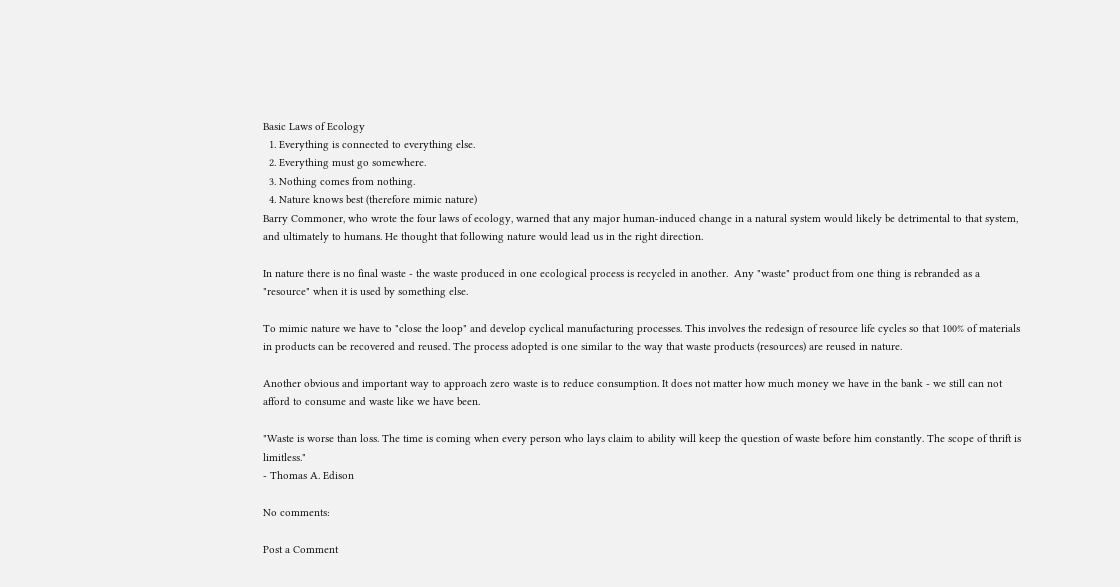Basic Laws of Ecology
  1. Everything is connected to everything else.
  2. Everything must go somewhere.
  3. Nothing comes from nothing.
  4. Nature knows best (therefore mimic nature)
Barry Commoner, who wrote the four laws of ecology, warned that any major human-induced change in a natural system would likely be detrimental to that system, and ultimately to humans. He thought that following nature would lead us in the right direction.

In nature there is no final waste - the waste produced in one ecological process is recycled in another.  Any "waste" product from one thing is rebranded as a "resource" when it is used by something else.

To mimic nature we have to "close the loop" and develop cyclical manufacturing processes. This involves the redesign of resource life cycles so that 100% of materials in products can be recovered and reused. The process adopted is one similar to the way that waste products (resources) are reused in nature.

Another obvious and important way to approach zero waste is to reduce consumption. It does not matter how much money we have in the bank - we still can not afford to consume and waste like we have been.

"Waste is worse than loss. The time is coming when every person who lays claim to ability will keep the question of waste before him constantly. The scope of thrift is limitless."
- Thomas A. Edison

No comments:

Post a Comment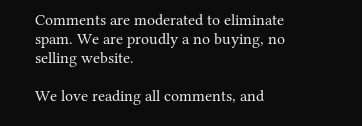Comments are moderated to eliminate spam. We are proudly a no buying, no selling website.

We love reading all comments, and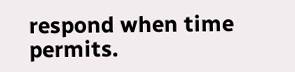respond when time permits.